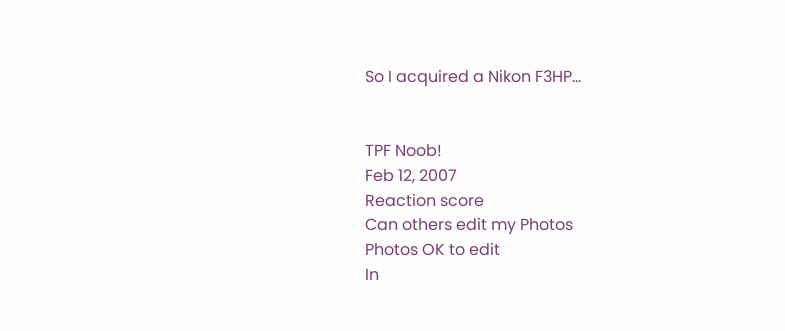So I acquired a Nikon F3HP...


TPF Noob!
Feb 12, 2007
Reaction score
Can others edit my Photos
Photos OK to edit
In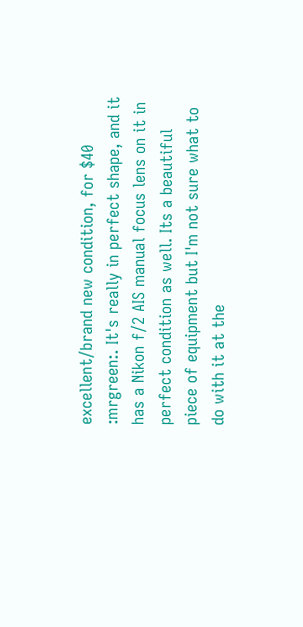excellent/brand new condition, for $40 :mrgreen:. It's really in perfect shape, and it has a Nikon f/2 AIS manual focus lens on it in perfect condition as well. Its a beautiful piece of equipment but I'm not sure what to do with it at the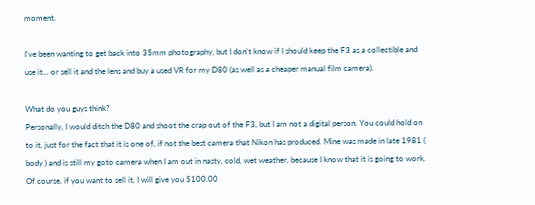moment.

I've been wanting to get back into 35mm photography, but I don't know if I should keep the F3 as a collectible and use it... or sell it and the lens and buy a used VR for my D80 (as well as a cheaper manual film camera).

What do you guys think?
Personally, I would ditch the D80 and shoot the crap out of the F3, but I am not a digital person. You could hold on to it, just for the fact that it is one of, if not the best camera that Nikon has produced. Mine was made in late 1981 ( body ) and is still my goto camera when I am out in nasty, cold, wet weather, because I know that it is going to work. Of course, if you want to sell it, I will give you $100.00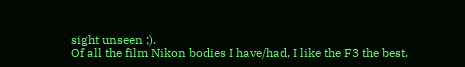sight unseen ;).
Of all the film Nikon bodies I have/had, I like the F3 the best.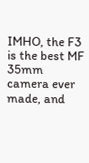IMHO, the F3 is the best MF 35mm camera ever made, and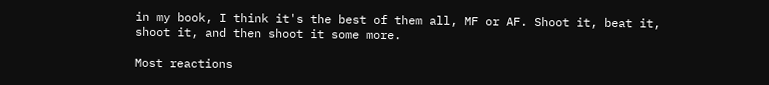in my book, I think it's the best of them all, MF or AF. Shoot it, beat it, shoot it, and then shoot it some more.

Most reactions